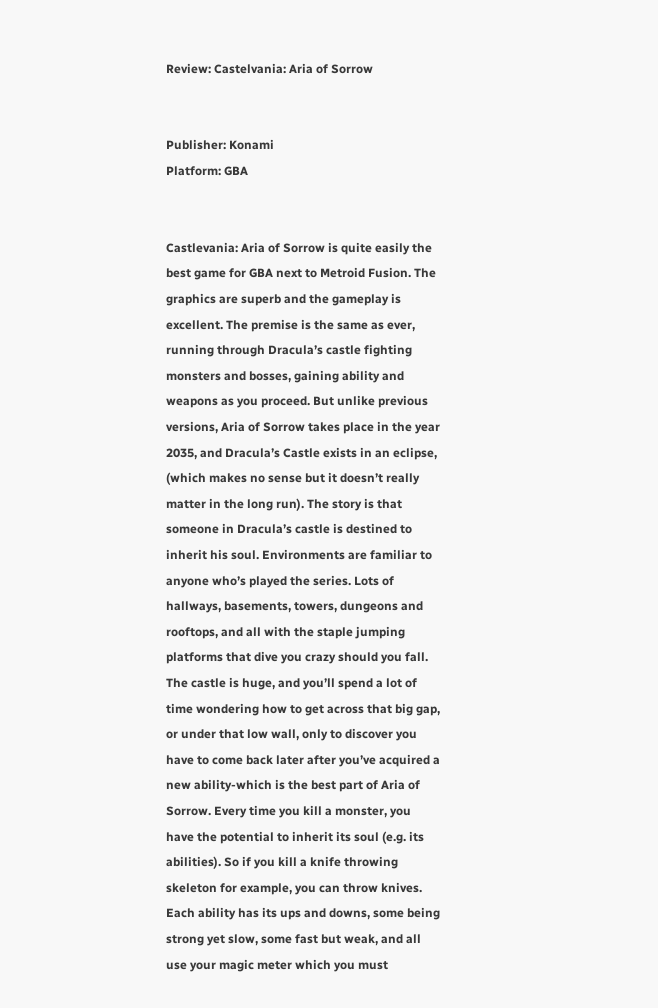Review: Castelvania: Aria of Sorrow


Publisher: Konami
Platform: GBA


Castlevania: Aria of Sorrow is quite easily the best game for GBA next to Metroid Fusion. The graphics are superb and the gameplay is excellent. The premise is the same as ever, running through Dracula’s castle fighting monsters and bosses, gaining ability and weapons as you proceed. But unlike previous versions, Aria of Sorrow takes place in the year 2035, and Dracula’s Castle exists in an eclipse, (which makes no sense but it doesn’t really matter in the long run). The story is that someone in Dracula’s castle is destined to inherit his soul. Environments are familiar to anyone who’s played the series. Lots of hallways, basements, towers, dungeons and rooftops, and all with the staple jumping platforms that dive you crazy should you fall. The castle is huge, and you’ll spend a lot of time wondering how to get across that big gap, or under that low wall, only to discover you have to come back later after you’ve acquired a new ability-which is the best part of Aria of Sorrow. Every time you kill a monster, you have the potential to inherit its soul (e.g. its abilities). So if you kill a knife throwing skeleton for example, you can throw knives. Each ability has its ups and downs, some being strong yet slow, some fast but weak, and all use your magic meter which you must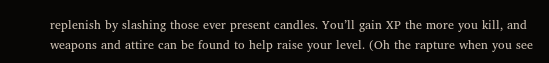replenish by slashing those ever present candles. You’ll gain XP the more you kill, and weapons and attire can be found to help raise your level. (Oh the rapture when you see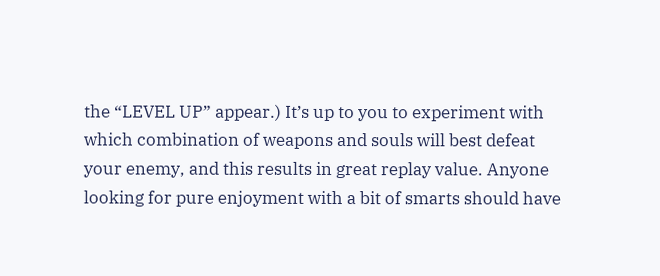the “LEVEL UP” appear.) It’s up to you to experiment with which combination of weapons and souls will best defeat your enemy, and this results in great replay value. Anyone looking for pure enjoyment with a bit of smarts should have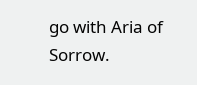go with Aria of Sorrow.